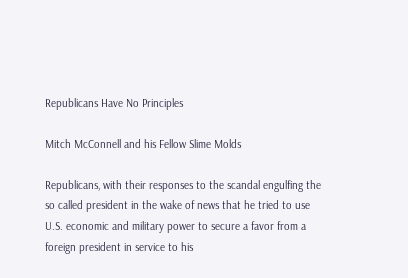Republicans Have No Principles

Mitch McConnell and his Fellow Slime Molds

Republicans, with their responses to the scandal engulfing the so called president in the wake of news that he tried to use U.S. economic and military power to secure a favor from a foreign president in service to his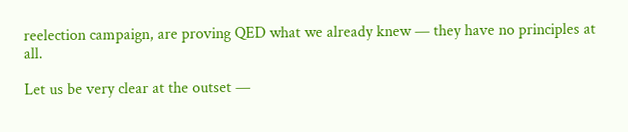reelection campaign, are proving QED what we already knew — they have no principles at all.

Let us be very clear at the outset —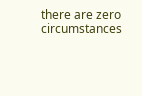there are zero circumstances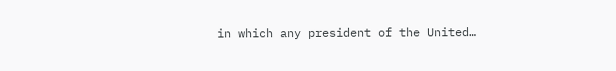in which any president of the United…